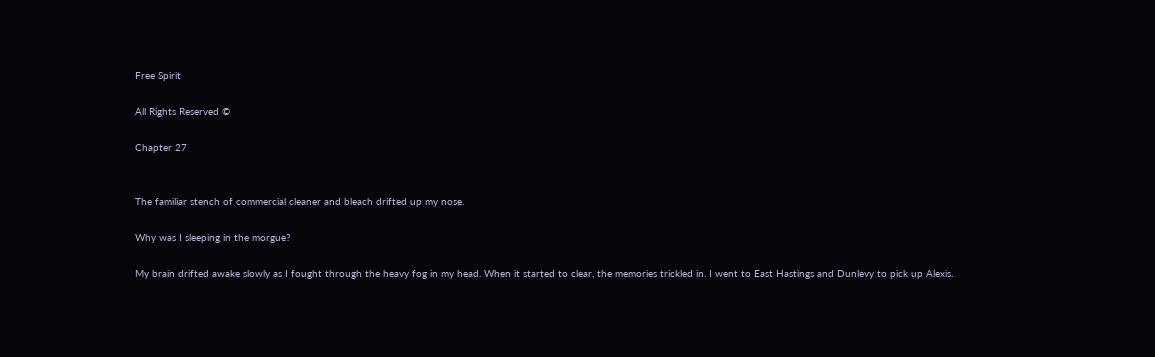Free Spirit

All Rights Reserved ©

Chapter 27


The familiar stench of commercial cleaner and bleach drifted up my nose.

Why was I sleeping in the morgue?

My brain drifted awake slowly as I fought through the heavy fog in my head. When it started to clear, the memories trickled in. I went to East Hastings and Dunlevy to pick up Alexis.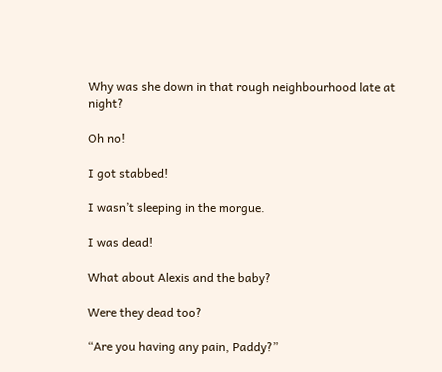Why was she down in that rough neighbourhood late at night?

Oh no!

I got stabbed!

I wasn’t sleeping in the morgue.

I was dead!

What about Alexis and the baby?

Were they dead too?

“Are you having any pain, Paddy?”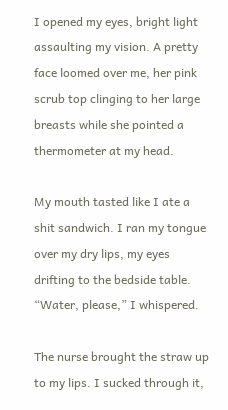I opened my eyes, bright light assaulting my vision. A pretty face loomed over me, her pink scrub top clinging to her large breasts while she pointed a thermometer at my head.

My mouth tasted like I ate a shit sandwich. I ran my tongue over my dry lips, my eyes drifting to the bedside table. “Water, please,” I whispered.

The nurse brought the straw up to my lips. I sucked through it,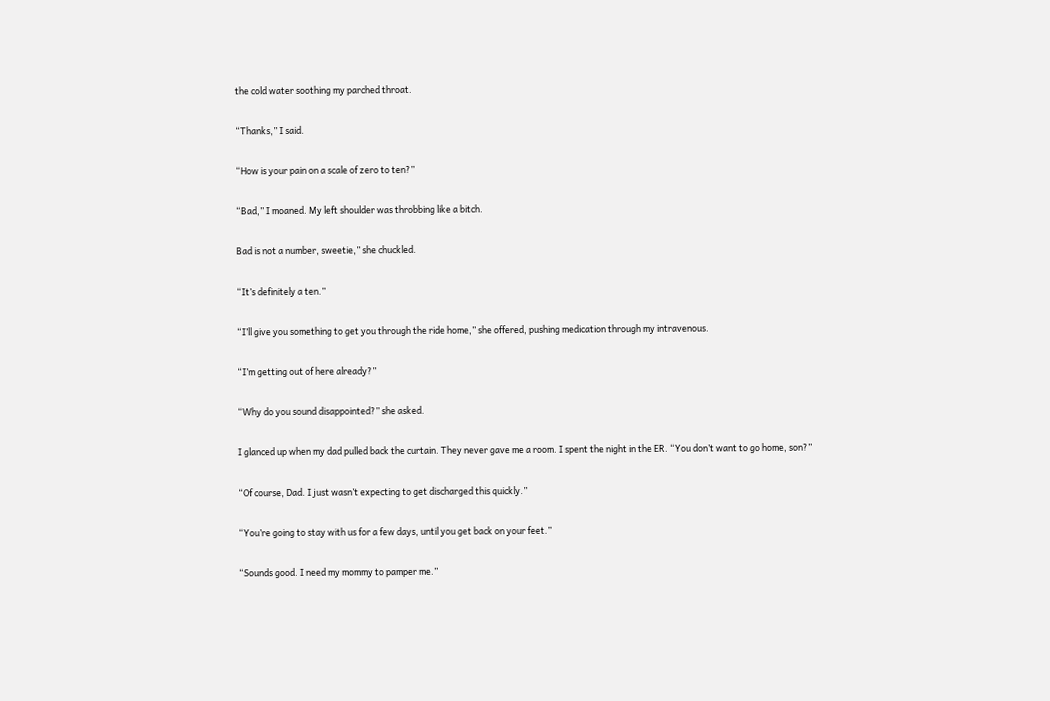the cold water soothing my parched throat.

“Thanks,” I said.

“How is your pain on a scale of zero to ten?”

“Bad,” I moaned. My left shoulder was throbbing like a bitch.

Bad is not a number, sweetie,” she chuckled.

“It’s definitely a ten.”

“I’ll give you something to get you through the ride home,” she offered, pushing medication through my intravenous.

“I’m getting out of here already?”

“Why do you sound disappointed?” she asked.

I glanced up when my dad pulled back the curtain. They never gave me a room. I spent the night in the ER. “You don’t want to go home, son?”

“Of course, Dad. I just wasn’t expecting to get discharged this quickly.”

“You’re going to stay with us for a few days, until you get back on your feet.”

“Sounds good. I need my mommy to pamper me.”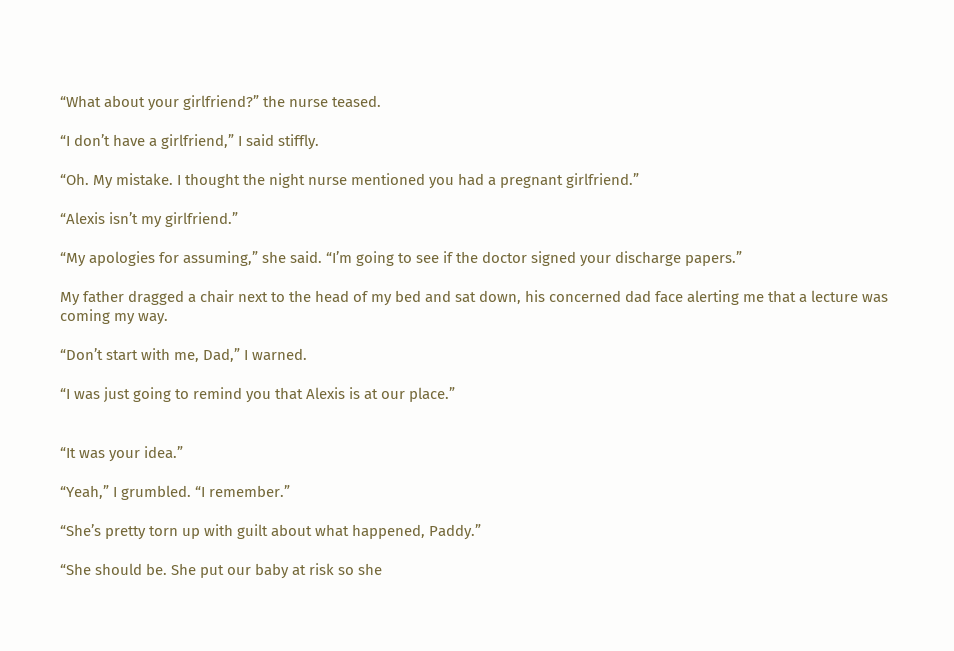“What about your girlfriend?” the nurse teased.

“I don’t have a girlfriend,” I said stiffly.

“Oh. My mistake. I thought the night nurse mentioned you had a pregnant girlfriend.”

“Alexis isn’t my girlfriend.”

“My apologies for assuming,” she said. “I’m going to see if the doctor signed your discharge papers.”

My father dragged a chair next to the head of my bed and sat down, his concerned dad face alerting me that a lecture was coming my way.

“Don’t start with me, Dad,” I warned.

“I was just going to remind you that Alexis is at our place.”


“It was your idea.”

“Yeah,” I grumbled. “I remember.”

“She’s pretty torn up with guilt about what happened, Paddy.”

“She should be. She put our baby at risk so she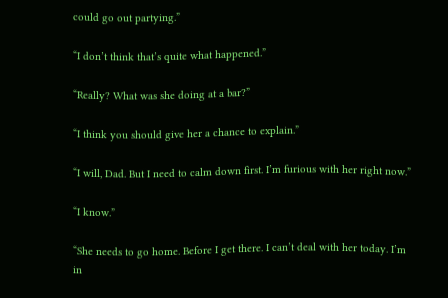could go out partying.”

“I don’t think that’s quite what happened.”

“Really? What was she doing at a bar?”

“I think you should give her a chance to explain.”

“I will, Dad. But I need to calm down first. I’m furious with her right now.”

“I know.”

“She needs to go home. Before I get there. I can’t deal with her today. I’m in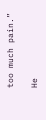too much pain.”

He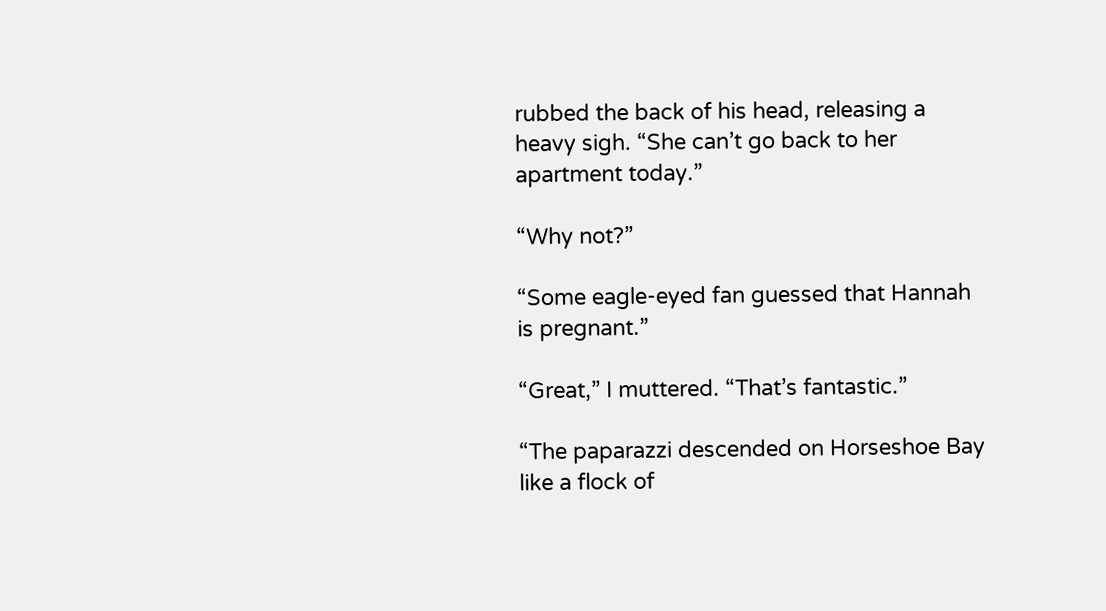rubbed the back of his head, releasing a heavy sigh. “She can’t go back to her apartment today.”

“Why not?”

“Some eagle-eyed fan guessed that Hannah is pregnant.”

“Great,” I muttered. “That’s fantastic.”

“The paparazzi descended on Horseshoe Bay like a flock of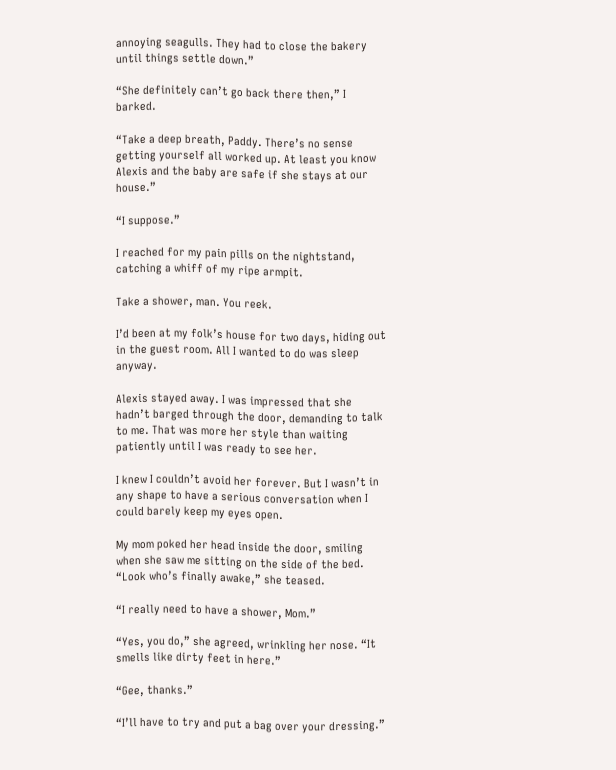annoying seagulls. They had to close the bakery until things settle down.”

“She definitely can’t go back there then,” I barked.

“Take a deep breath, Paddy. There’s no sense getting yourself all worked up. At least you know Alexis and the baby are safe if she stays at our house.”

“I suppose.”

I reached for my pain pills on the nightstand, catching a whiff of my ripe armpit.

Take a shower, man. You reek.

I’d been at my folk’s house for two days, hiding out in the guest room. All I wanted to do was sleep anyway.

Alexis stayed away. I was impressed that she hadn’t barged through the door, demanding to talk to me. That was more her style than waiting patiently until I was ready to see her.

I knew I couldn’t avoid her forever. But I wasn’t in any shape to have a serious conversation when I could barely keep my eyes open.

My mom poked her head inside the door, smiling when she saw me sitting on the side of the bed. “Look who’s finally awake,” she teased.

“I really need to have a shower, Mom.”

“Yes, you do,” she agreed, wrinkling her nose. “It smells like dirty feet in here.”

“Gee, thanks.”

“I’ll have to try and put a bag over your dressing.”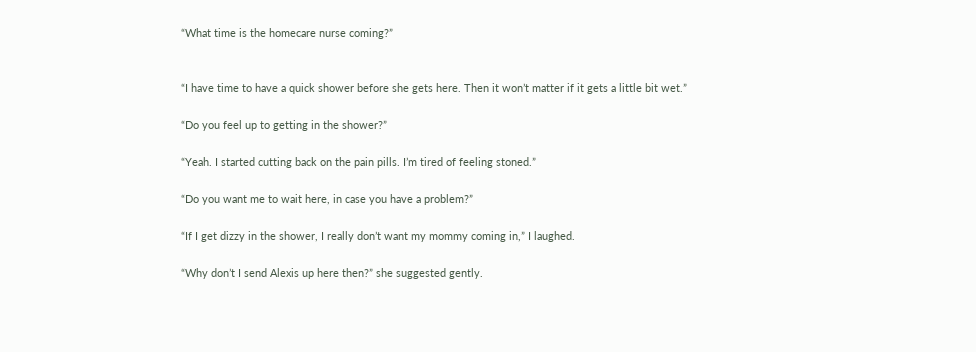“What time is the homecare nurse coming?”


“I have time to have a quick shower before she gets here. Then it won’t matter if it gets a little bit wet.”

“Do you feel up to getting in the shower?”

“Yeah. I started cutting back on the pain pills. I’m tired of feeling stoned.”

“Do you want me to wait here, in case you have a problem?”

“If I get dizzy in the shower, I really don’t want my mommy coming in,” I laughed.

“Why don’t I send Alexis up here then?” she suggested gently.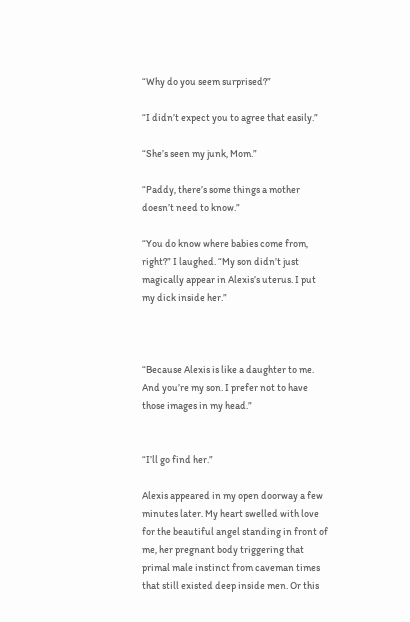“Why do you seem surprised?”

“I didn’t expect you to agree that easily.”

“She’s seen my junk, Mom.”

“Paddy, there’s some things a mother doesn’t need to know.”

“You do know where babies come from, right?” I laughed. “My son didn’t just magically appear in Alexis’s uterus. I put my dick inside her.”



“Because Alexis is like a daughter to me. And you’re my son. I prefer not to have those images in my head.”


“I’ll go find her.”

Alexis appeared in my open doorway a few minutes later. My heart swelled with love for the beautiful angel standing in front of me, her pregnant body triggering that primal male instinct from caveman times that still existed deep inside men. Or this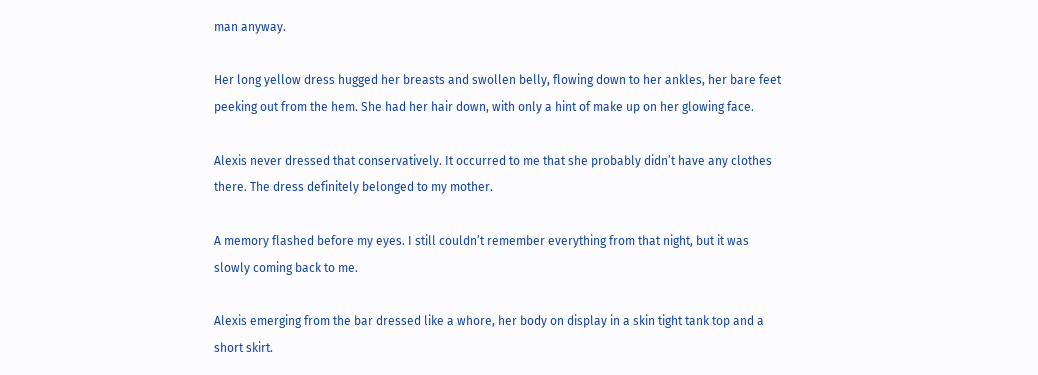man anyway.

Her long yellow dress hugged her breasts and swollen belly, flowing down to her ankles, her bare feet peeking out from the hem. She had her hair down, with only a hint of make up on her glowing face.

Alexis never dressed that conservatively. It occurred to me that she probably didn’t have any clothes there. The dress definitely belonged to my mother.

A memory flashed before my eyes. I still couldn’t remember everything from that night, but it was slowly coming back to me.

Alexis emerging from the bar dressed like a whore, her body on display in a skin tight tank top and a short skirt.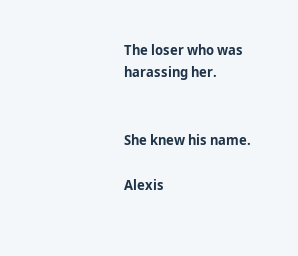The loser who was harassing her.


She knew his name.

Alexis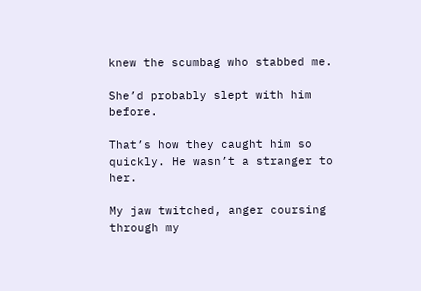knew the scumbag who stabbed me.

She’d probably slept with him before.

That’s how they caught him so quickly. He wasn’t a stranger to her.

My jaw twitched, anger coursing through my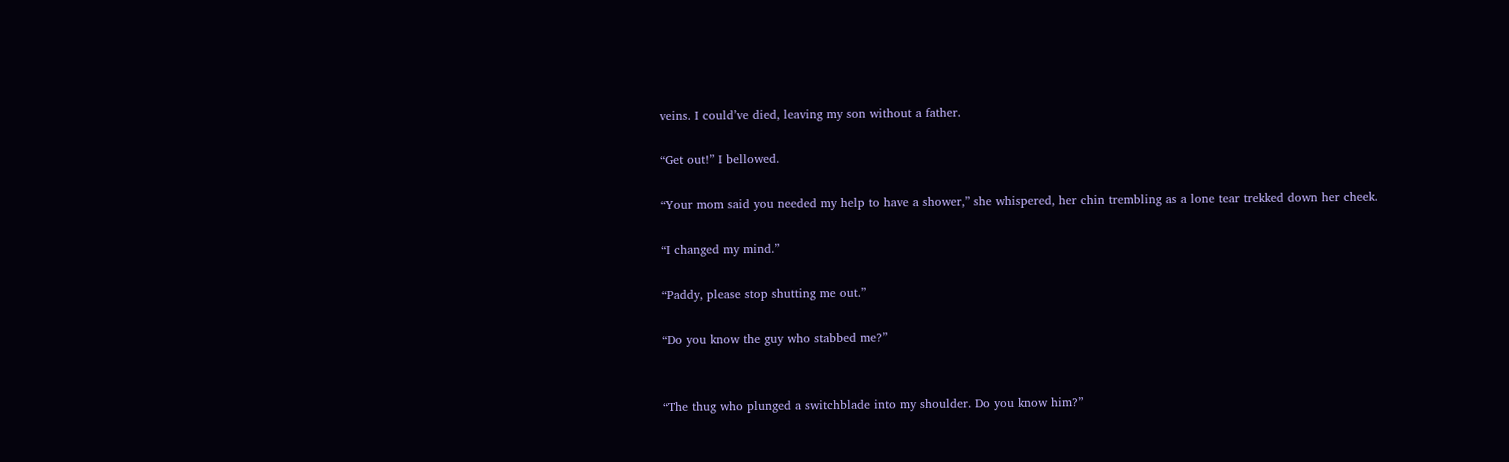veins. I could’ve died, leaving my son without a father.

“Get out!” I bellowed.

“Your mom said you needed my help to have a shower,” she whispered, her chin trembling as a lone tear trekked down her cheek.

“I changed my mind.”

“Paddy, please stop shutting me out.”

“Do you know the guy who stabbed me?”


“The thug who plunged a switchblade into my shoulder. Do you know him?”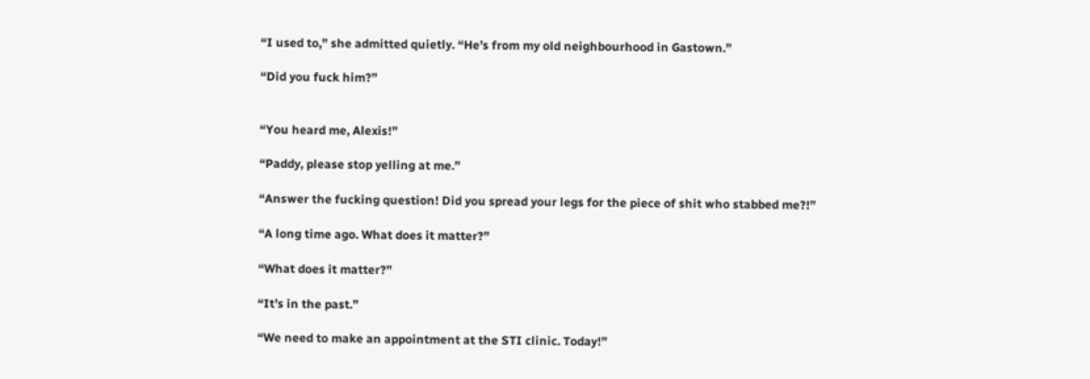“I used to,” she admitted quietly. “He’s from my old neighbourhood in Gastown.”

“Did you fuck him?”


“You heard me, Alexis!”

“Paddy, please stop yelling at me.”

“Answer the fucking question! Did you spread your legs for the piece of shit who stabbed me?!”

“A long time ago. What does it matter?”

“What does it matter?”

“It’s in the past.”

“We need to make an appointment at the STI clinic. Today!”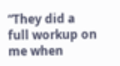“They did a full workup on me when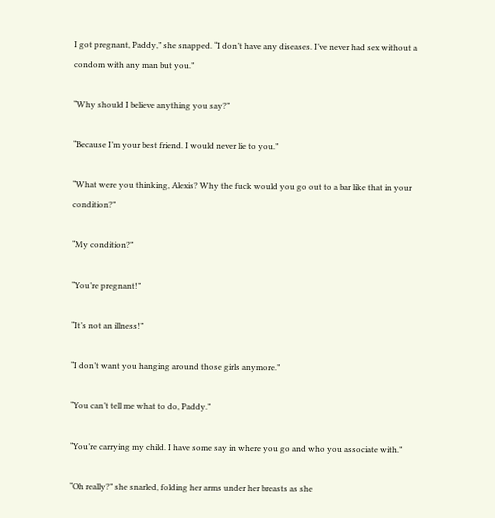I got pregnant, Paddy,” she snapped. “I don’t have any diseases. I’ve never had sex without a condom with any man but you.”

“Why should I believe anything you say?”

“Because I’m your best friend. I would never lie to you.”

“What were you thinking, Alexis? Why the fuck would you go out to a bar like that in your condition?”

“My condition?”

“You’re pregnant!”

“It’s not an illness!”

“I don’t want you hanging around those girls anymore.”

“You can’t tell me what to do, Paddy.”

“You’re carrying my child. I have some say in where you go and who you associate with.”

“Oh really?” she snarled, folding her arms under her breasts as she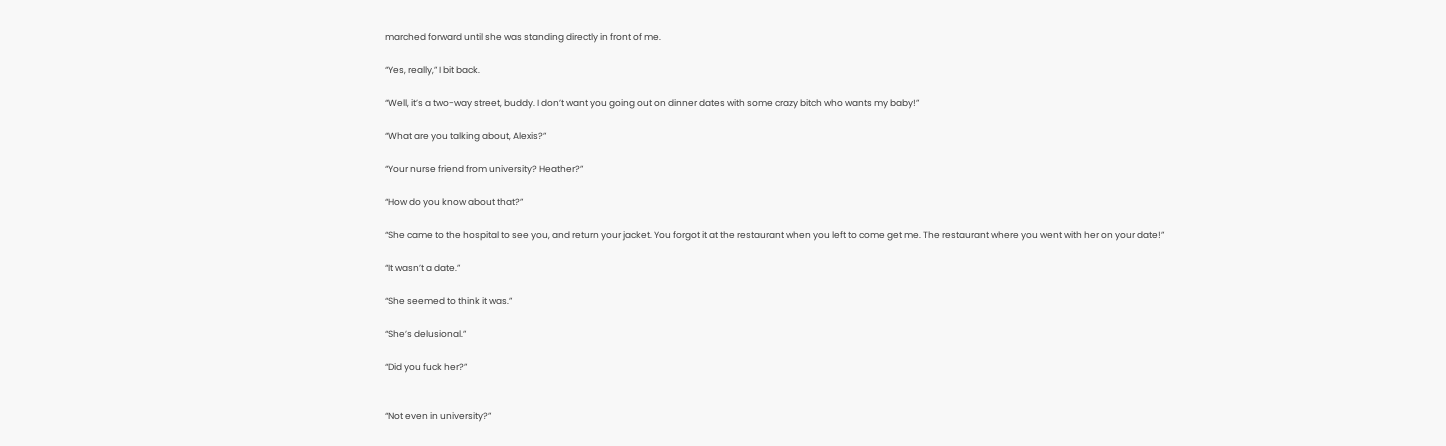marched forward until she was standing directly in front of me.

“Yes, really,” I bit back.

“Well, it’s a two-way street, buddy. I don’t want you going out on dinner dates with some crazy bitch who wants my baby!”

“What are you talking about, Alexis?”

“Your nurse friend from university? Heather?”

“How do you know about that?”

“She came to the hospital to see you, and return your jacket. You forgot it at the restaurant when you left to come get me. The restaurant where you went with her on your date!”

“It wasn’t a date.”

“She seemed to think it was.”

“She’s delusional.”

“Did you fuck her?”


“Not even in university?”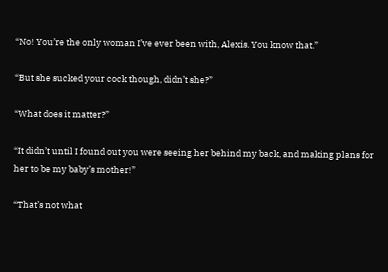“No! You’re the only woman I’ve ever been with, Alexis. You know that.”

“But she sucked your cock though, didn’t she?”

“What does it matter?”

“It didn’t until I found out you were seeing her behind my back, and making plans for her to be my baby’s mother!”

“That’s not what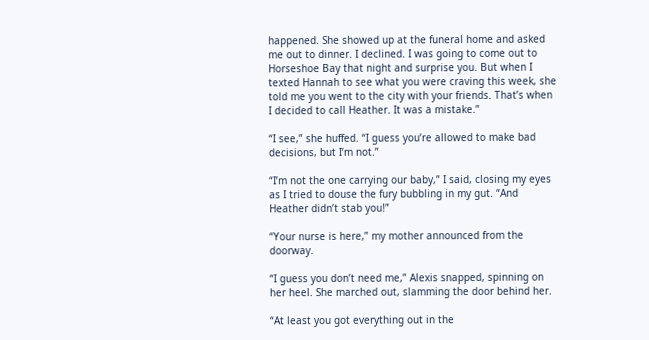happened. She showed up at the funeral home and asked me out to dinner. I declined. I was going to come out to Horseshoe Bay that night and surprise you. But when I texted Hannah to see what you were craving this week, she told me you went to the city with your friends. That’s when I decided to call Heather. It was a mistake.”

“I see,” she huffed. “I guess you’re allowed to make bad decisions, but I’m not.”

“I’m not the one carrying our baby,” I said, closing my eyes as I tried to douse the fury bubbling in my gut. “And Heather didn’t stab you!”

“Your nurse is here,” my mother announced from the doorway.

“I guess you don’t need me,” Alexis snapped, spinning on her heel. She marched out, slamming the door behind her.

“At least you got everything out in the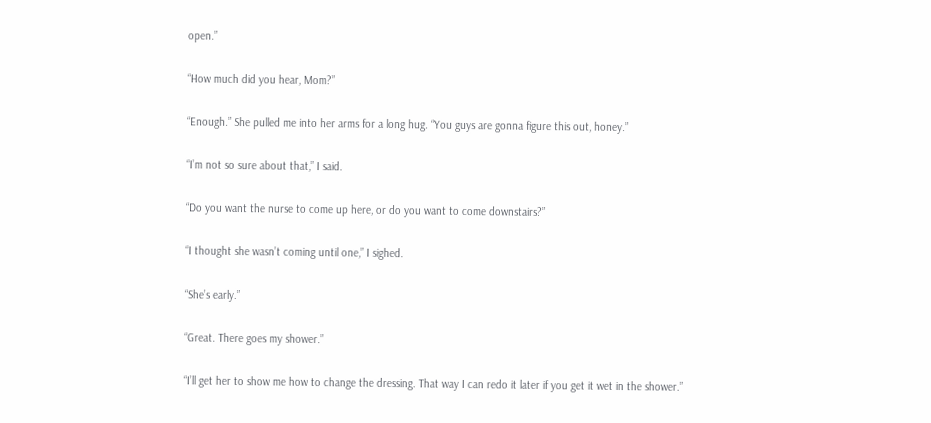open.”

“How much did you hear, Mom?”

“Enough.” She pulled me into her arms for a long hug. “You guys are gonna figure this out, honey.”

“I’m not so sure about that,” I said.

“Do you want the nurse to come up here, or do you want to come downstairs?”

“I thought she wasn’t coming until one,” I sighed.

“She’s early.”

“Great. There goes my shower.”

“I’ll get her to show me how to change the dressing. That way I can redo it later if you get it wet in the shower.”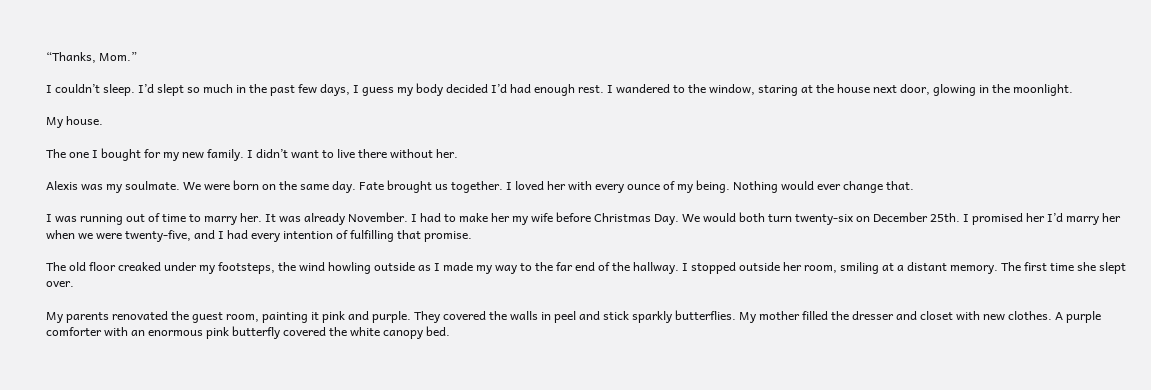“Thanks, Mom.”

I couldn’t sleep. I’d slept so much in the past few days, I guess my body decided I’d had enough rest. I wandered to the window, staring at the house next door, glowing in the moonlight.

My house.

The one I bought for my new family. I didn’t want to live there without her.

Alexis was my soulmate. We were born on the same day. Fate brought us together. I loved her with every ounce of my being. Nothing would ever change that.

I was running out of time to marry her. It was already November. I had to make her my wife before Christmas Day. We would both turn twenty-six on December 25th. I promised her I’d marry her when we were twenty-five, and I had every intention of fulfilling that promise.

The old floor creaked under my footsteps, the wind howling outside as I made my way to the far end of the hallway. I stopped outside her room, smiling at a distant memory. The first time she slept over.

My parents renovated the guest room, painting it pink and purple. They covered the walls in peel and stick sparkly butterflies. My mother filled the dresser and closet with new clothes. A purple comforter with an enormous pink butterfly covered the white canopy bed.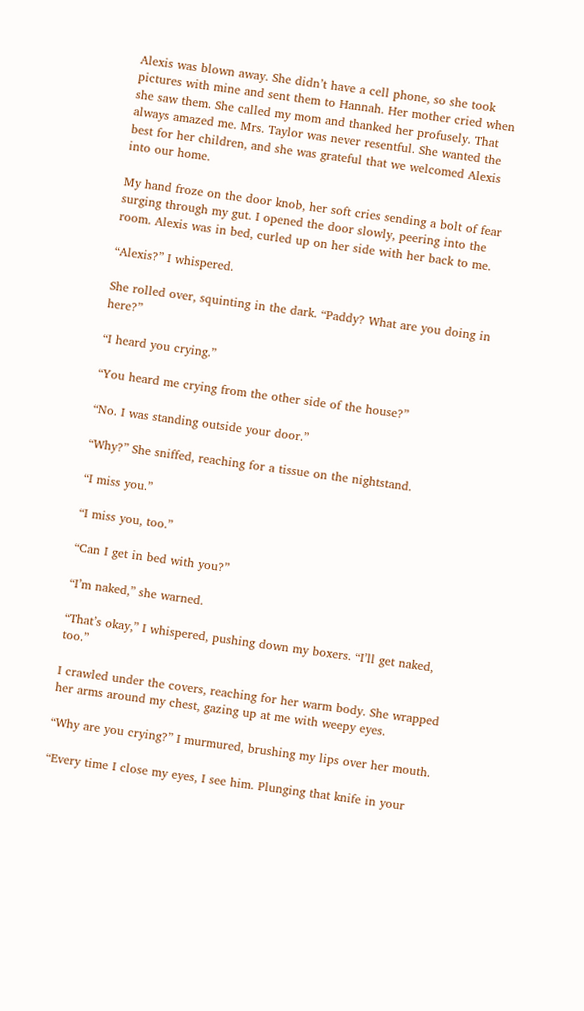Alexis was blown away. She didn’t have a cell phone, so she took pictures with mine and sent them to Hannah. Her mother cried when she saw them. She called my mom and thanked her profusely. That always amazed me. Mrs. Taylor was never resentful. She wanted the best for her children, and she was grateful that we welcomed Alexis into our home.

My hand froze on the door knob, her soft cries sending a bolt of fear surging through my gut. I opened the door slowly, peering into the room. Alexis was in bed, curled up on her side with her back to me.

“Alexis?” I whispered.

She rolled over, squinting in the dark. “Paddy? What are you doing in here?”

“I heard you crying.”

“You heard me crying from the other side of the house?”

“No. I was standing outside your door.”

“Why?” She sniffed, reaching for a tissue on the nightstand.

“I miss you.”

“I miss you, too.”

“Can I get in bed with you?”

“I’m naked,” she warned.

“That’s okay,” I whispered, pushing down my boxers. “I’ll get naked, too.”

I crawled under the covers, reaching for her warm body. She wrapped her arms around my chest, gazing up at me with weepy eyes.

“Why are you crying?” I murmured, brushing my lips over her mouth.

“Every time I close my eyes, I see him. Plunging that knife in your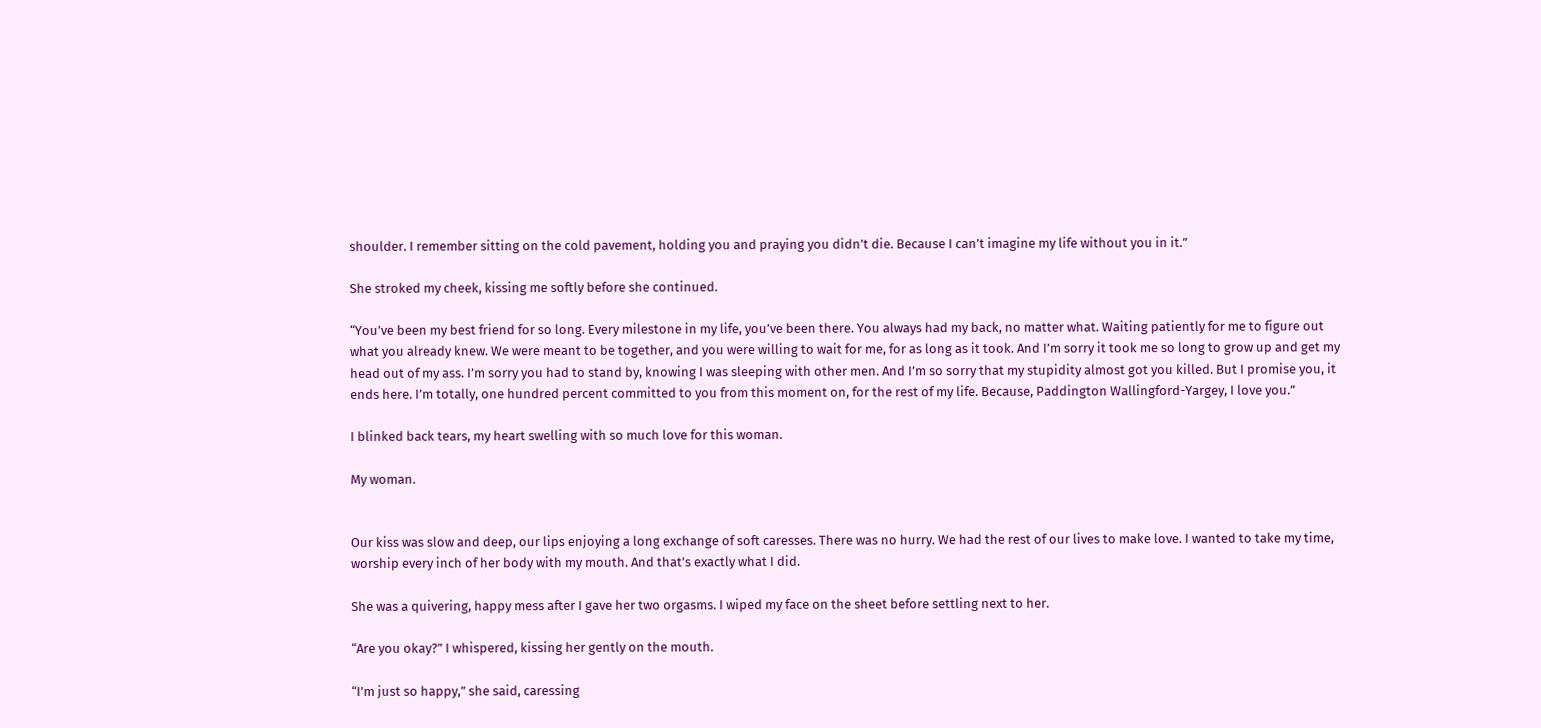shoulder. I remember sitting on the cold pavement, holding you and praying you didn’t die. Because I can’t imagine my life without you in it.”

She stroked my cheek, kissing me softly before she continued.

“You’ve been my best friend for so long. Every milestone in my life, you’ve been there. You always had my back, no matter what. Waiting patiently for me to figure out what you already knew. We were meant to be together, and you were willing to wait for me, for as long as it took. And I’m sorry it took me so long to grow up and get my head out of my ass. I’m sorry you had to stand by, knowing I was sleeping with other men. And I’m so sorry that my stupidity almost got you killed. But I promise you, it ends here. I’m totally, one hundred percent committed to you from this moment on, for the rest of my life. Because, Paddington Wallingford-Yargey, I love you.”

I blinked back tears, my heart swelling with so much love for this woman.

My woman.


Our kiss was slow and deep, our lips enjoying a long exchange of soft caresses. There was no hurry. We had the rest of our lives to make love. I wanted to take my time, worship every inch of her body with my mouth. And that’s exactly what I did.

She was a quivering, happy mess after I gave her two orgasms. I wiped my face on the sheet before settling next to her.

“Are you okay?” I whispered, kissing her gently on the mouth.

“I’m just so happy,” she said, caressing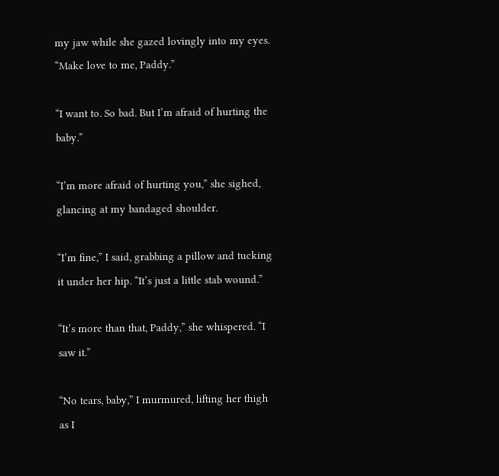my jaw while she gazed lovingly into my eyes. “Make love to me, Paddy.”

“I want to. So bad. But I’m afraid of hurting the baby.”

“I’m more afraid of hurting you,” she sighed, glancing at my bandaged shoulder.

“I’m fine,” I said, grabbing a pillow and tucking it under her hip. “It’s just a little stab wound.”

“It’s more than that, Paddy,” she whispered. “I saw it.”

“No tears, baby,” I murmured, lifting her thigh as I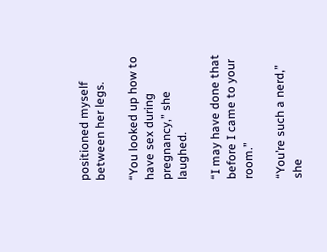positioned myself between her legs.

“You looked up how to have sex during pregnancy,” she laughed.

“I may have done that before I came to your room.”

“You’re such a nerd,” she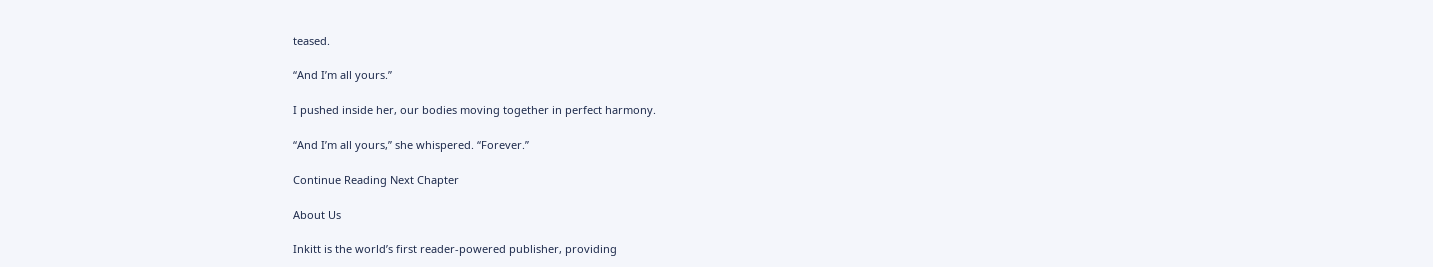teased.

“And I’m all yours.”

I pushed inside her, our bodies moving together in perfect harmony.

“And I’m all yours,” she whispered. “Forever.”

Continue Reading Next Chapter

About Us

Inkitt is the world’s first reader-powered publisher, providing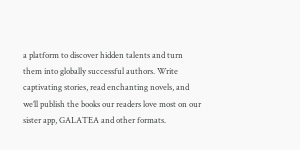a platform to discover hidden talents and turn them into globally successful authors. Write captivating stories, read enchanting novels, and we’ll publish the books our readers love most on our sister app, GALATEA and other formats.